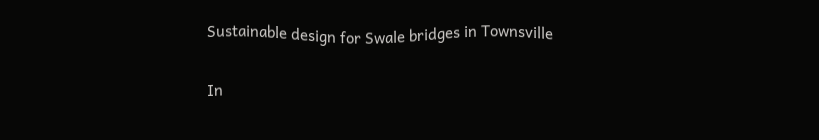Sustainable design for Swale bridges in Townsville

In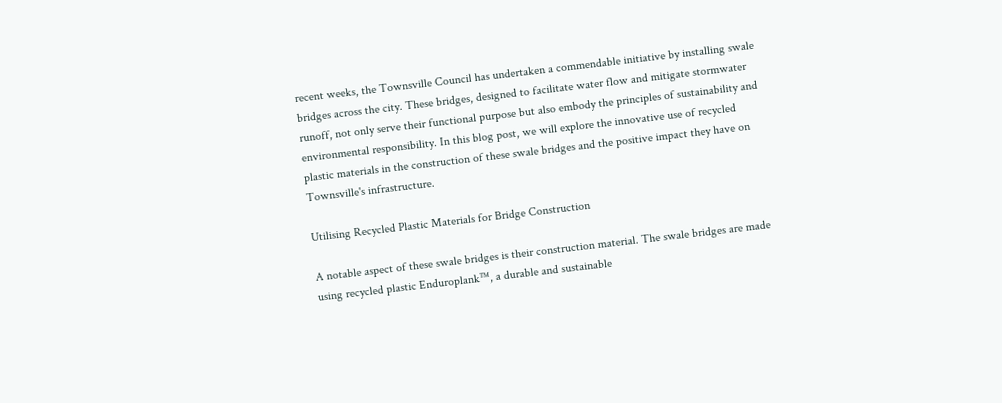recent weeks, the Townsville Council has undertaken a commendable initiative by installing swale bridges across the city. These bridges, designed to facilitate water flow and mitigate stormwater runoff, not only serve their functional purpose but also embody the principles of sustainability and environmental responsibility. In this blog post, we will explore the innovative use of recycled plastic materials in the construction of these swale bridges and the positive impact they have on Townsville's infrastructure.

Utilising Recycled Plastic Materials for Bridge Construction

A notable aspect of these swale bridges is their construction material. The swale bridges are made using recycled plastic Enduroplank™, a durable and sustainable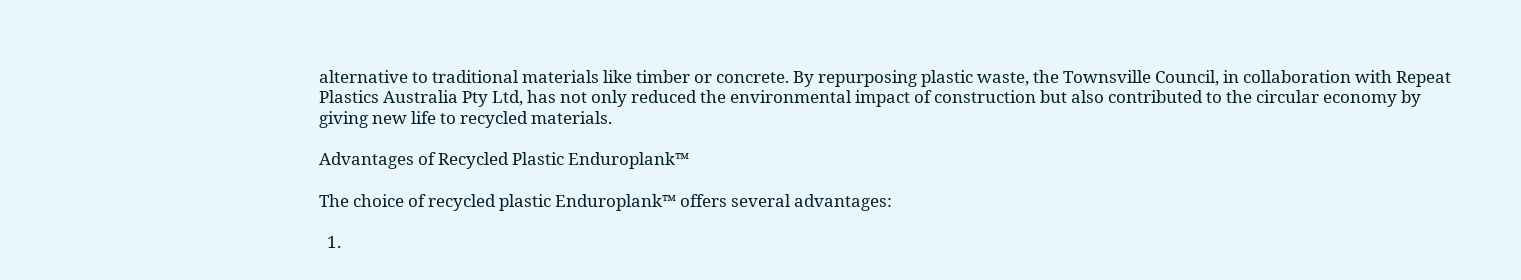alternative to traditional materials like timber or concrete. By repurposing plastic waste, the Townsville Council, in collaboration with Repeat Plastics Australia Pty Ltd, has not only reduced the environmental impact of construction but also contributed to the circular economy by giving new life to recycled materials.

Advantages of Recycled Plastic Enduroplank™

The choice of recycled plastic Enduroplank™ offers several advantages:

  1.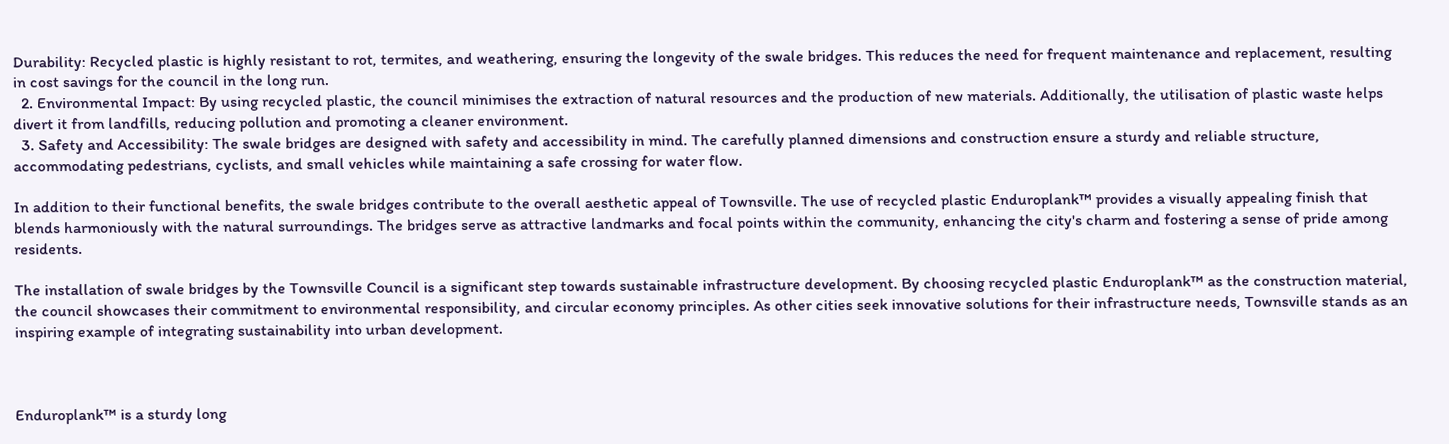Durability: Recycled plastic is highly resistant to rot, termites, and weathering, ensuring the longevity of the swale bridges. This reduces the need for frequent maintenance and replacement, resulting in cost savings for the council in the long run.
  2. Environmental Impact: By using recycled plastic, the council minimises the extraction of natural resources and the production of new materials. Additionally, the utilisation of plastic waste helps divert it from landfills, reducing pollution and promoting a cleaner environment.
  3. Safety and Accessibility: The swale bridges are designed with safety and accessibility in mind. The carefully planned dimensions and construction ensure a sturdy and reliable structure, accommodating pedestrians, cyclists, and small vehicles while maintaining a safe crossing for water flow.

In addition to their functional benefits, the swale bridges contribute to the overall aesthetic appeal of Townsville. The use of recycled plastic Enduroplank™ provides a visually appealing finish that blends harmoniously with the natural surroundings. The bridges serve as attractive landmarks and focal points within the community, enhancing the city's charm and fostering a sense of pride among residents.

The installation of swale bridges by the Townsville Council is a significant step towards sustainable infrastructure development. By choosing recycled plastic Enduroplank™ as the construction material, the council showcases their commitment to environmental responsibility, and circular economy principles. As other cities seek innovative solutions for their infrastructure needs, Townsville stands as an inspiring example of integrating sustainability into urban development.



Enduroplank™ is a sturdy long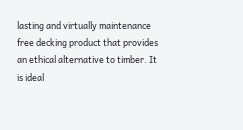lasting and virtually maintenance free decking product that provides an ethical alternative to timber. It is ideal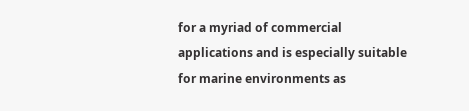for a myriad of commercial applications and is especially suitable for marine environments as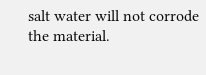salt water will not corrode the material.